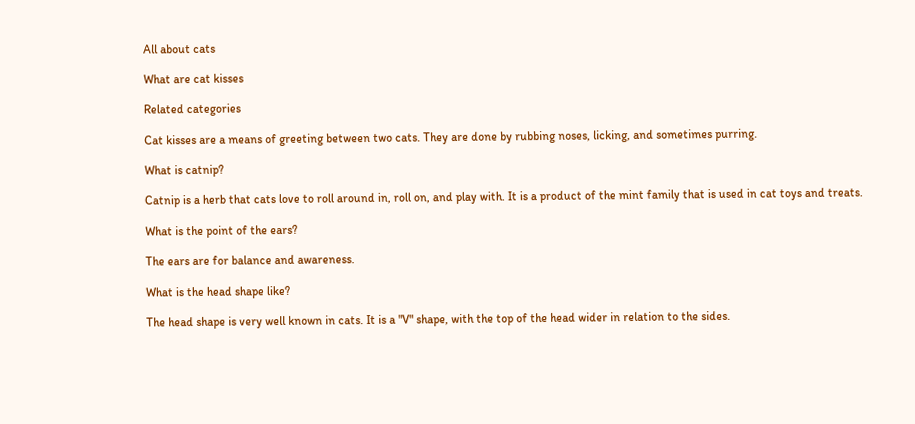All about cats

What are cat kisses

Related categories

Cat kisses are a means of greeting between two cats. They are done by rubbing noses, licking, and sometimes purring.

What is catnip?

Catnip is a herb that cats love to roll around in, roll on, and play with. It is a product of the mint family that is used in cat toys and treats.

What is the point of the ears?

The ears are for balance and awareness.

What is the head shape like?

The head shape is very well known in cats. It is a "V" shape, with the top of the head wider in relation to the sides.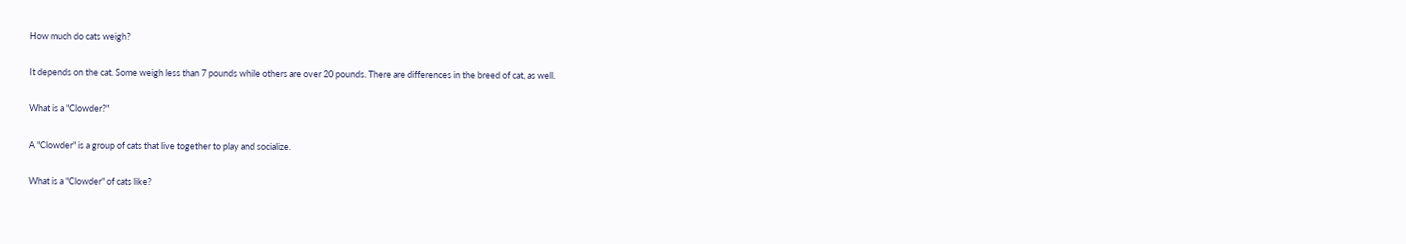How much do cats weigh?

It depends on the cat. Some weigh less than 7 pounds while others are over 20 pounds. There are differences in the breed of cat, as well.

What is a "Clowder?"

A "Clowder" is a group of cats that live together to play and socialize.

What is a "Clowder" of cats like?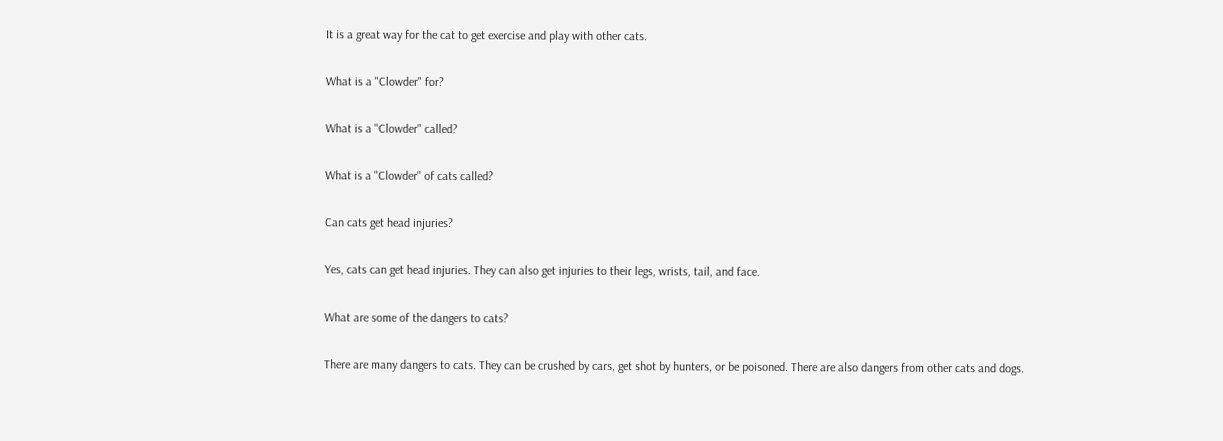It is a great way for the cat to get exercise and play with other cats.

What is a "Clowder" for?

What is a "Clowder" called?

What is a "Clowder" of cats called?

Can cats get head injuries?

Yes, cats can get head injuries. They can also get injuries to their legs, wrists, tail, and face.

What are some of the dangers to cats?

There are many dangers to cats. They can be crushed by cars, get shot by hunters, or be poisoned. There are also dangers from other cats and dogs.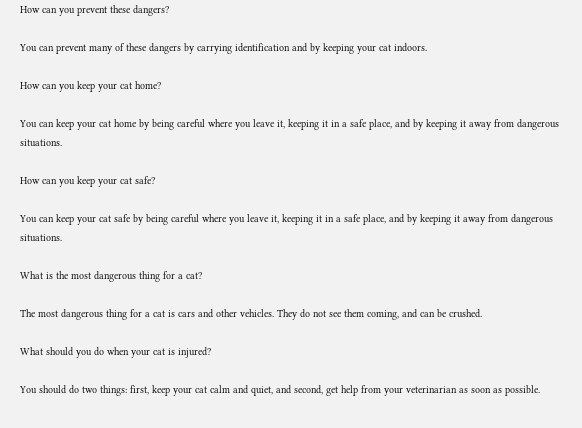How can you prevent these dangers?

You can prevent many of these dangers by carrying identification and by keeping your cat indoors.

How can you keep your cat home?

You can keep your cat home by being careful where you leave it, keeping it in a safe place, and by keeping it away from dangerous situations.

How can you keep your cat safe?

You can keep your cat safe by being careful where you leave it, keeping it in a safe place, and by keeping it away from dangerous situations.

What is the most dangerous thing for a cat?

The most dangerous thing for a cat is cars and other vehicles. They do not see them coming, and can be crushed.

What should you do when your cat is injured?

You should do two things: first, keep your cat calm and quiet, and second, get help from your veterinarian as soon as possible.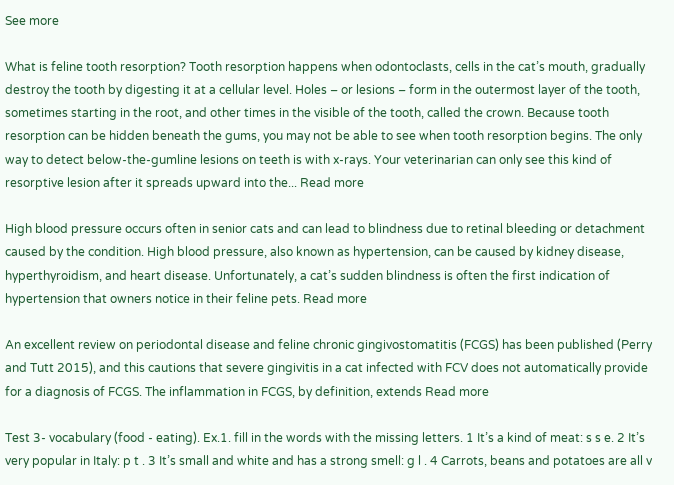See more

What is feline tooth resorption? Tooth resorption happens when odontoclasts, cells in the cat’s mouth, gradually destroy the tooth by digesting it at a cellular level. Holes – or lesions – form in the outermost layer of the tooth, sometimes starting in the root, and other times in the visible of the tooth, called the crown. Because tooth resorption can be hidden beneath the gums, you may not be able to see when tooth resorption begins. The only way to detect below-the-gumline lesions on teeth is with x-rays. Your veterinarian can only see this kind of resorptive lesion after it spreads upward into the... Read more

High blood pressure occurs often in senior cats and can lead to blindness due to retinal bleeding or detachment caused by the condition. High blood pressure, also known as hypertension, can be caused by kidney disease, hyperthyroidism, and heart disease. Unfortunately, a cat’s sudden blindness is often the first indication of hypertension that owners notice in their feline pets. Read more

An excellent review on periodontal disease and feline chronic gingivostomatitis (FCGS) has been published (Perry and Tutt 2015), and this cautions that severe gingivitis in a cat infected with FCV does not automatically provide for a diagnosis of FCGS. The inflammation in FCGS, by definition, extends Read more

Test 3- vocabulary (food - eating). Ex.1. fill in the words with the missing letters. 1 It’s a kind of meat: s s e. 2 It’s very popular in Italy: p t . 3 It’s small and white and has a strong smell: g l . 4 Carrots, beans and potatoes are all v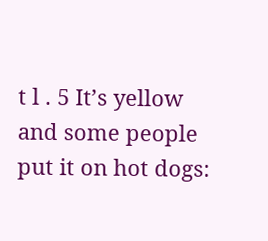t l . 5 It’s yellow and some people put it on hot dogs: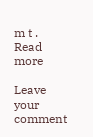m t . Read more

Leave your comment